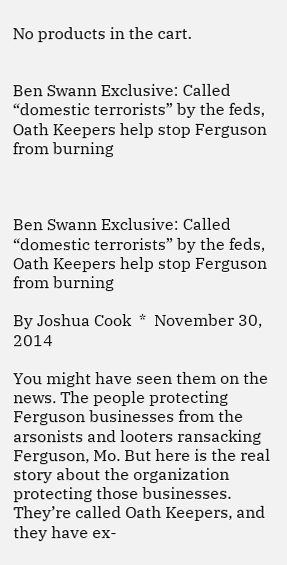No products in the cart.


Ben Swann Exclusive: Called “domestic terrorists” by the feds, Oath Keepers help stop Ferguson from burning



Ben Swann Exclusive: Called “domestic terrorists” by the feds, Oath Keepers help stop Ferguson from burning

By Joshua Cook  *  November 30, 2014

You might have seen them on the news. The people protecting Ferguson businesses from the arsonists and looters ransacking Ferguson, Mo. But here is the real story about the organization protecting those businesses. They’re called Oath Keepers, and they have ex-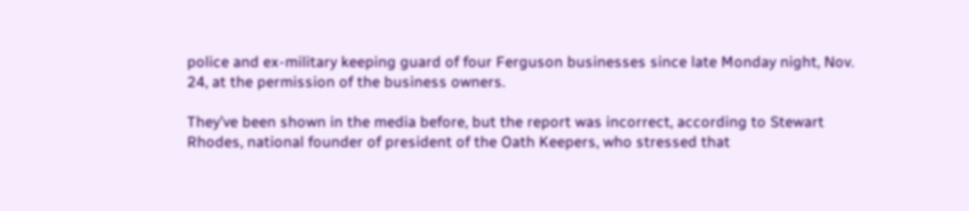police and ex-military keeping guard of four Ferguson businesses since late Monday night, Nov. 24, at the permission of the business owners.

They’ve been shown in the media before, but the report was incorrect, according to Stewart Rhodes, national founder of president of the Oath Keepers, who stressed that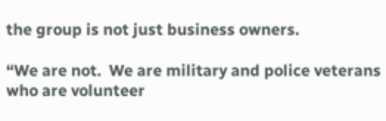the group is not just business owners.

“We are not.  We are military and police veterans who are volunteer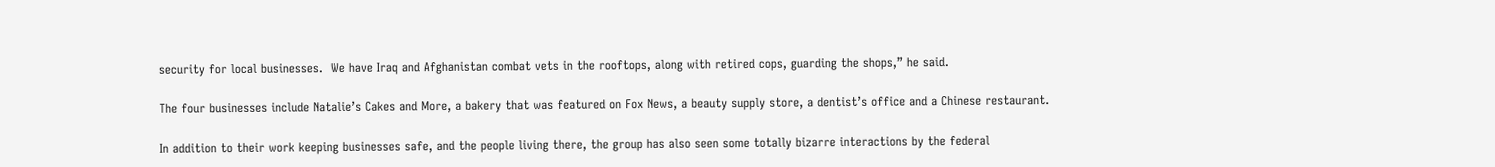security for local businesses.  We have Iraq and Afghanistan combat vets in the rooftops, along with retired cops, guarding the shops,” he said.

The four businesses include Natalie’s Cakes and More, a bakery that was featured on Fox News, a beauty supply store, a dentist’s office and a Chinese restaurant.

In addition to their work keeping businesses safe, and the people living there, the group has also seen some totally bizarre interactions by the federal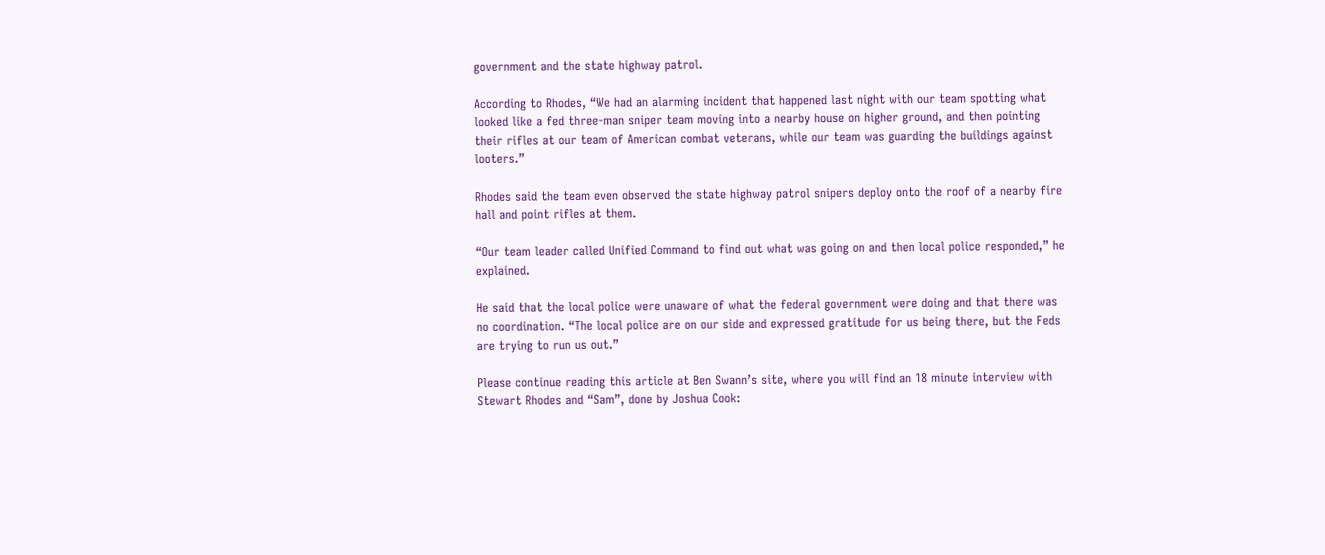government and the state highway patrol.

According to Rhodes, “We had an alarming incident that happened last night with our team spotting what looked like a fed three-man sniper team moving into a nearby house on higher ground, and then pointing their rifles at our team of American combat veterans, while our team was guarding the buildings against looters.”

Rhodes said the team even observed the state highway patrol snipers deploy onto the roof of a nearby fire hall and point rifles at them.

“Our team leader called Unified Command to find out what was going on and then local police responded,” he explained.

He said that the local police were unaware of what the federal government were doing and that there was no coordination. “The local police are on our side and expressed gratitude for us being there, but the Feds are trying to run us out.”

Please continue reading this article at Ben Swann’s site, where you will find an 18 minute interview with Stewart Rhodes and “Sam”, done by Joshua Cook: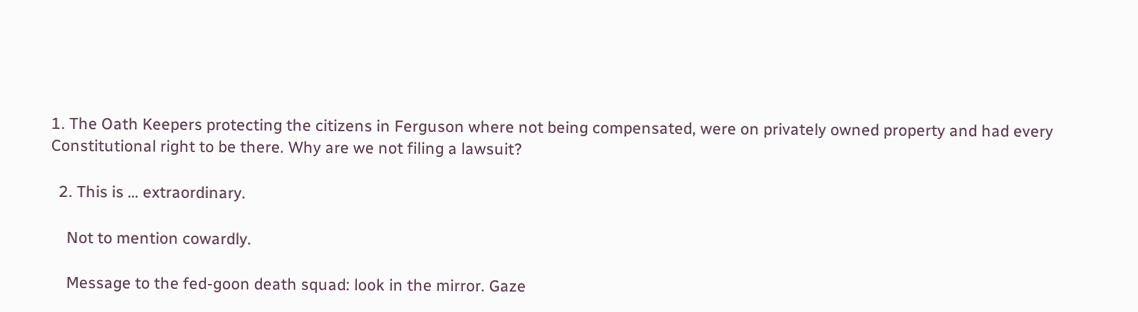1. The Oath Keepers protecting the citizens in Ferguson where not being compensated, were on privately owned property and had every Constitutional right to be there. Why are we not filing a lawsuit?

  2. This is … extraordinary.

    Not to mention cowardly.

    Message to the fed-goon death squad: look in the mirror. Gaze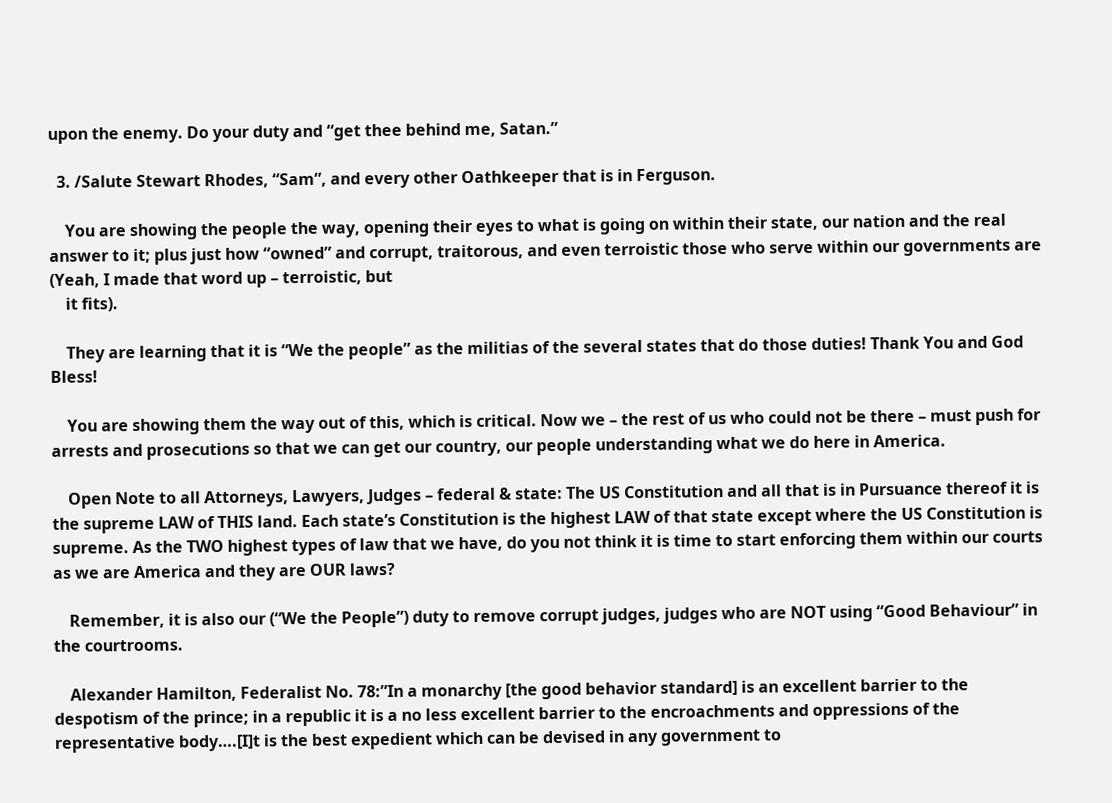upon the enemy. Do your duty and “get thee behind me, Satan.”

  3. /Salute Stewart Rhodes, “Sam”, and every other Oathkeeper that is in Ferguson.

    You are showing the people the way, opening their eyes to what is going on within their state, our nation and the real answer to it; plus just how “owned” and corrupt, traitorous, and even terroistic those who serve within our governments are (Yeah, I made that word up – terroistic, but
    it fits).

    They are learning that it is “We the people” as the militias of the several states that do those duties! Thank You and God Bless!

    You are showing them the way out of this, which is critical. Now we – the rest of us who could not be there – must push for arrests and prosecutions so that we can get our country, our people understanding what we do here in America.

    Open Note to all Attorneys, Lawyers, Judges – federal & state: The US Constitution and all that is in Pursuance thereof it is the supreme LAW of THIS land. Each state’s Constitution is the highest LAW of that state except where the US Constitution is supreme. As the TWO highest types of law that we have, do you not think it is time to start enforcing them within our courts as we are America and they are OUR laws?

    Remember, it is also our (“We the People”) duty to remove corrupt judges, judges who are NOT using “Good Behaviour” in the courtrooms.

    Alexander Hamilton, Federalist No. 78:”In a monarchy [the good behavior standard] is an excellent barrier to the despotism of the prince; in a republic it is a no less excellent barrier to the encroachments and oppressions of the representative body….[I]t is the best expedient which can be devised in any government to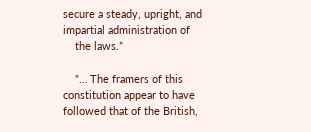secure a steady, upright, and impartial administration of
    the laws.”

    “… The framers of this constitution appear to have followed that of the British,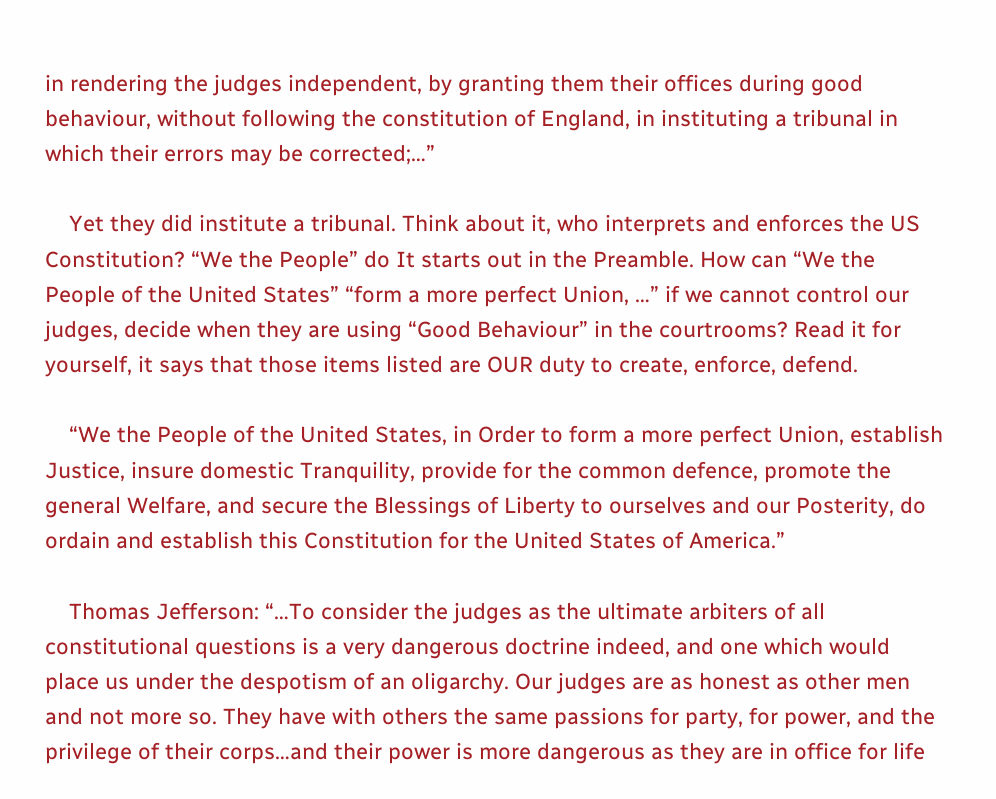in rendering the judges independent, by granting them their offices during good behaviour, without following the constitution of England, in instituting a tribunal in which their errors may be corrected;…”

    Yet they did institute a tribunal. Think about it, who interprets and enforces the US Constitution? “We the People” do It starts out in the Preamble. How can “We the People of the United States” “form a more perfect Union, …” if we cannot control our judges, decide when they are using “Good Behaviour” in the courtrooms? Read it for yourself, it says that those items listed are OUR duty to create, enforce, defend.

    “We the People of the United States, in Order to form a more perfect Union, establish Justice, insure domestic Tranquility, provide for the common defence, promote the general Welfare, and secure the Blessings of Liberty to ourselves and our Posterity, do ordain and establish this Constitution for the United States of America.”

    Thomas Jefferson: “…To consider the judges as the ultimate arbiters of all constitutional questions is a very dangerous doctrine indeed, and one which would place us under the despotism of an oligarchy. Our judges are as honest as other men and not more so. They have with others the same passions for party, for power, and the privilege of their corps…and their power is more dangerous as they are in office for life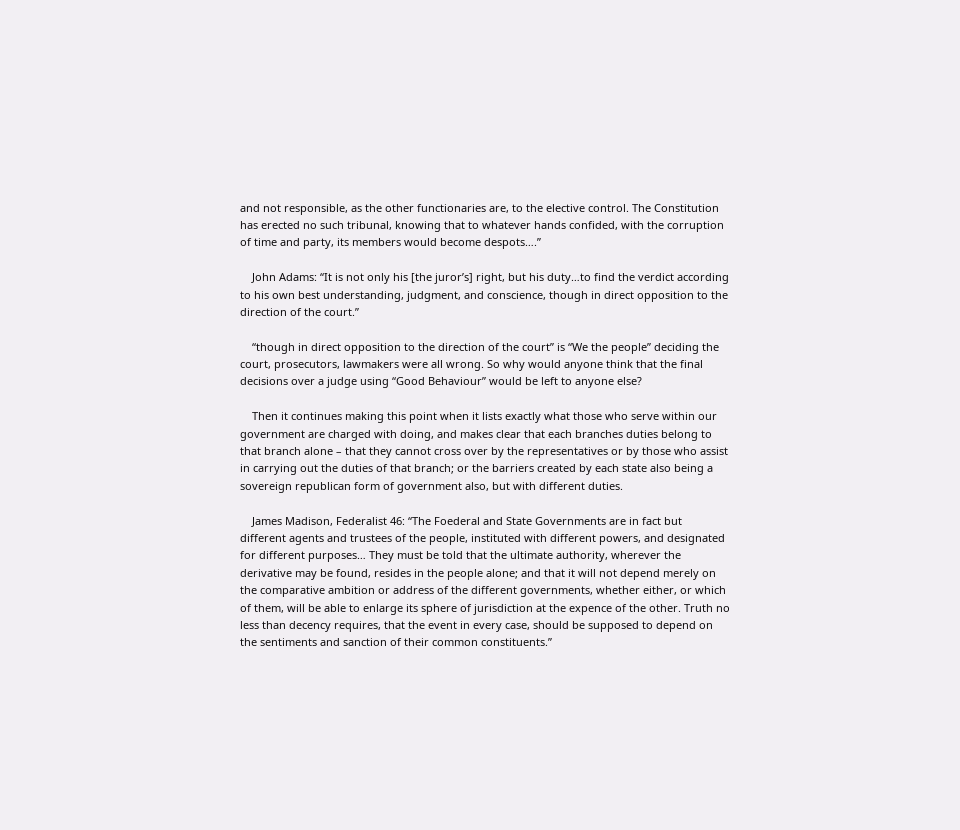and not responsible, as the other functionaries are, to the elective control. The Constitution has erected no such tribunal, knowing that to whatever hands confided, with the corruption of time and party, its members would become despots….”

    John Adams: “It is not only his [the juror’s] right, but his duty…to find the verdict according to his own best understanding, judgment, and conscience, though in direct opposition to the direction of the court.”

    “though in direct opposition to the direction of the court” is “We the people” deciding the court, prosecutors, lawmakers were all wrong. So why would anyone think that the final decisions over a judge using “Good Behaviour” would be left to anyone else?

    Then it continues making this point when it lists exactly what those who serve within our government are charged with doing, and makes clear that each branches duties belong to that branch alone – that they cannot cross over by the representatives or by those who assist in carrying out the duties of that branch; or the barriers created by each state also being a sovereign republican form of government also, but with different duties.

    James Madison, Federalist 46: “The Foederal and State Governments are in fact but different agents and trustees of the people, instituted with different powers, and designated for different purposes… They must be told that the ultimate authority, wherever the derivative may be found, resides in the people alone; and that it will not depend merely on the comparative ambition or address of the different governments, whether either, or which of them, will be able to enlarge its sphere of jurisdiction at the expence of the other. Truth no less than decency requires, that the event in every case, should be supposed to depend on the sentiments and sanction of their common constituents.”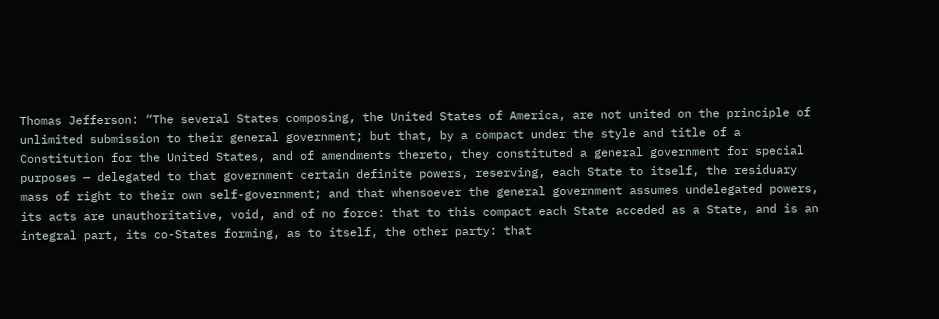Thomas Jefferson: “The several States composing, the United States of America, are not united on the principle of unlimited submission to their general government; but that, by a compact under the style and title of a Constitution for the United States, and of amendments thereto, they constituted a general government for special purposes — delegated to that government certain definite powers, reserving, each State to itself, the residuary mass of right to their own self-government; and that whensoever the general government assumes undelegated powers, its acts are unauthoritative, void, and of no force: that to this compact each State acceded as a State, and is an integral part, its co-States forming, as to itself, the other party: that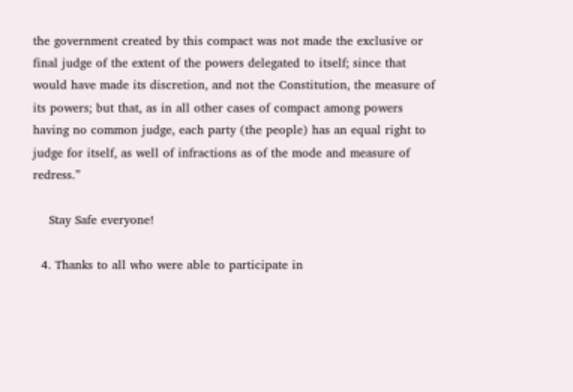the government created by this compact was not made the exclusive or final judge of the extent of the powers delegated to itself; since that would have made its discretion, and not the Constitution, the measure of its powers; but that, as in all other cases of compact among powers having no common judge, each party (the people) has an equal right to judge for itself, as well of infractions as of the mode and measure of redress.”

    Stay Safe everyone!

  4. Thanks to all who were able to participate in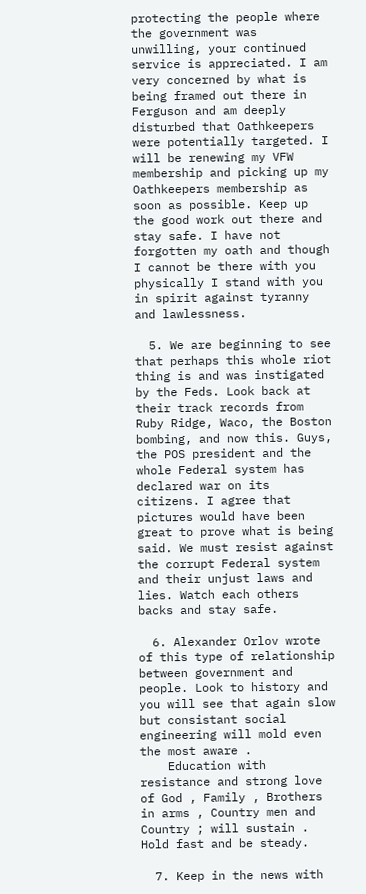protecting the people where the government was unwilling, your continued service is appreciated. I am very concerned by what is being framed out there in Ferguson and am deeply disturbed that Oathkeepers were potentially targeted. I will be renewing my VFW membership and picking up my Oathkeepers membership as soon as possible. Keep up the good work out there and stay safe. I have not forgotten my oath and though I cannot be there with you physically I stand with you in spirit against tyranny and lawlessness.

  5. We are beginning to see that perhaps this whole riot thing is and was instigated by the Feds. Look back at their track records from Ruby Ridge, Waco, the Boston bombing, and now this. Guys, the POS president and the whole Federal system has declared war on its citizens. I agree that pictures would have been great to prove what is being said. We must resist against the corrupt Federal system and their unjust laws and lies. Watch each others backs and stay safe.

  6. Alexander Orlov wrote of this type of relationship between government and people. Look to history and you will see that again slow but consistant social engineering will mold even the most aware .
    Education with resistance and strong love of God , Family , Brothers in arms , Country men and Country ; will sustain . Hold fast and be steady.

  7. Keep in the news with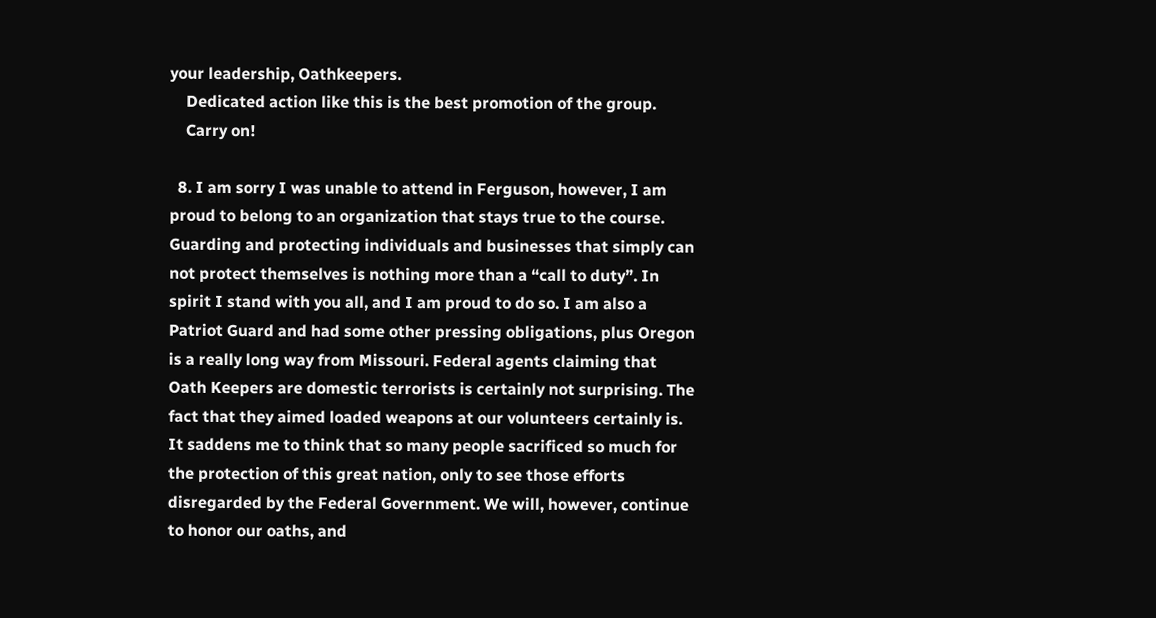your leadership, Oathkeepers.
    Dedicated action like this is the best promotion of the group.
    Carry on!

  8. I am sorry I was unable to attend in Ferguson, however, I am proud to belong to an organization that stays true to the course. Guarding and protecting individuals and businesses that simply can not protect themselves is nothing more than a “call to duty”. In spirit I stand with you all, and I am proud to do so. I am also a Patriot Guard and had some other pressing obligations, plus Oregon is a really long way from Missouri. Federal agents claiming that Oath Keepers are domestic terrorists is certainly not surprising. The fact that they aimed loaded weapons at our volunteers certainly is. It saddens me to think that so many people sacrificed so much for the protection of this great nation, only to see those efforts disregarded by the Federal Government. We will, however, continue to honor our oaths, and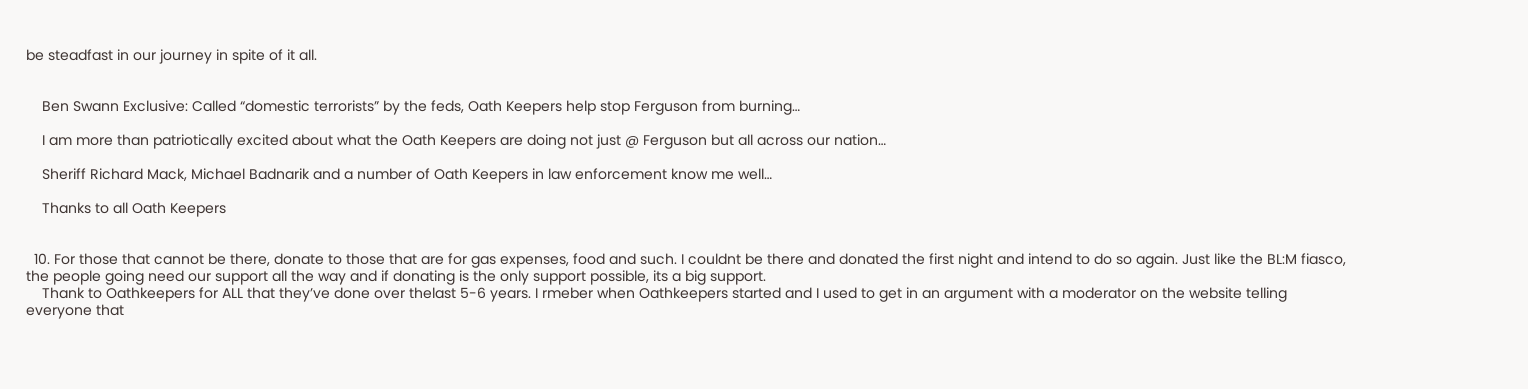be steadfast in our journey in spite of it all.


    Ben Swann Exclusive: Called “domestic terrorists” by the feds, Oath Keepers help stop Ferguson from burning…

    I am more than patriotically excited about what the Oath Keepers are doing not just @ Ferguson but all across our nation…

    Sheriff Richard Mack, Michael Badnarik and a number of Oath Keepers in law enforcement know me well…

    Thanks to all Oath Keepers


  10. For those that cannot be there, donate to those that are for gas expenses, food and such. I couldnt be there and donated the first night and intend to do so again. Just like the BL:M fiasco, the people going need our support all the way and if donating is the only support possible, its a big support.
    Thank to Oathkeepers for ALL that they’ve done over thelast 5-6 years. I rmeber when Oathkeepers started and I used to get in an argument with a moderator on the website telling everyone that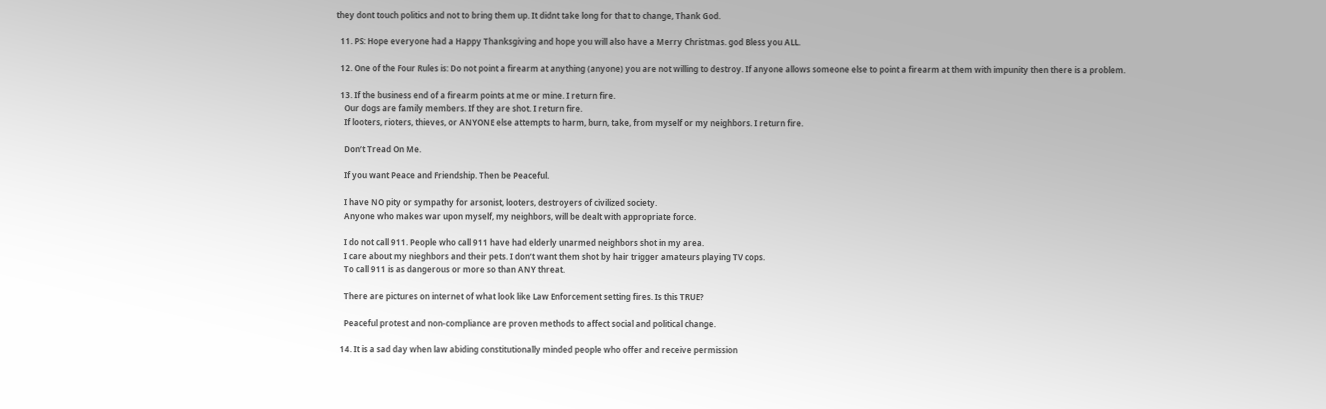they dont touch politics and not to bring them up. It didnt take long for that to change, Thank God.

  11. PS: Hope everyone had a Happy Thanksgiving and hope you will also have a Merry Christmas. god Bless you ALL.

  12. One of the Four Rules is: Do not point a firearm at anything (anyone) you are not willing to destroy. If anyone allows someone else to point a firearm at them with impunity then there is a problem.

  13. If the business end of a firearm points at me or mine. I return fire.
    Our dogs are family members. If they are shot. I return fire.
    If looters, rioters, thieves, or ANYONE else attempts to harm, burn, take, from myself or my neighbors. I return fire.

    Don’t Tread On Me.

    If you want Peace and Friendship. Then be Peaceful.

    I have NO pity or sympathy for arsonist, looters, destroyers of civilized society.
    Anyone who makes war upon myself, my neighbors, will be dealt with appropriate force.

    I do not call 911. People who call 911 have had elderly unarmed neighbors shot in my area.
    I care about my nieghbors and their pets. I don’t want them shot by hair trigger amateurs playing TV cops.
    To call 911 is as dangerous or more so than ANY threat.

    There are pictures on internet of what look like Law Enforcement setting fires. Is this TRUE?

    Peaceful protest and non-compliance are proven methods to affect social and political change.

  14. It is a sad day when law abiding constitutionally minded people who offer and receive permission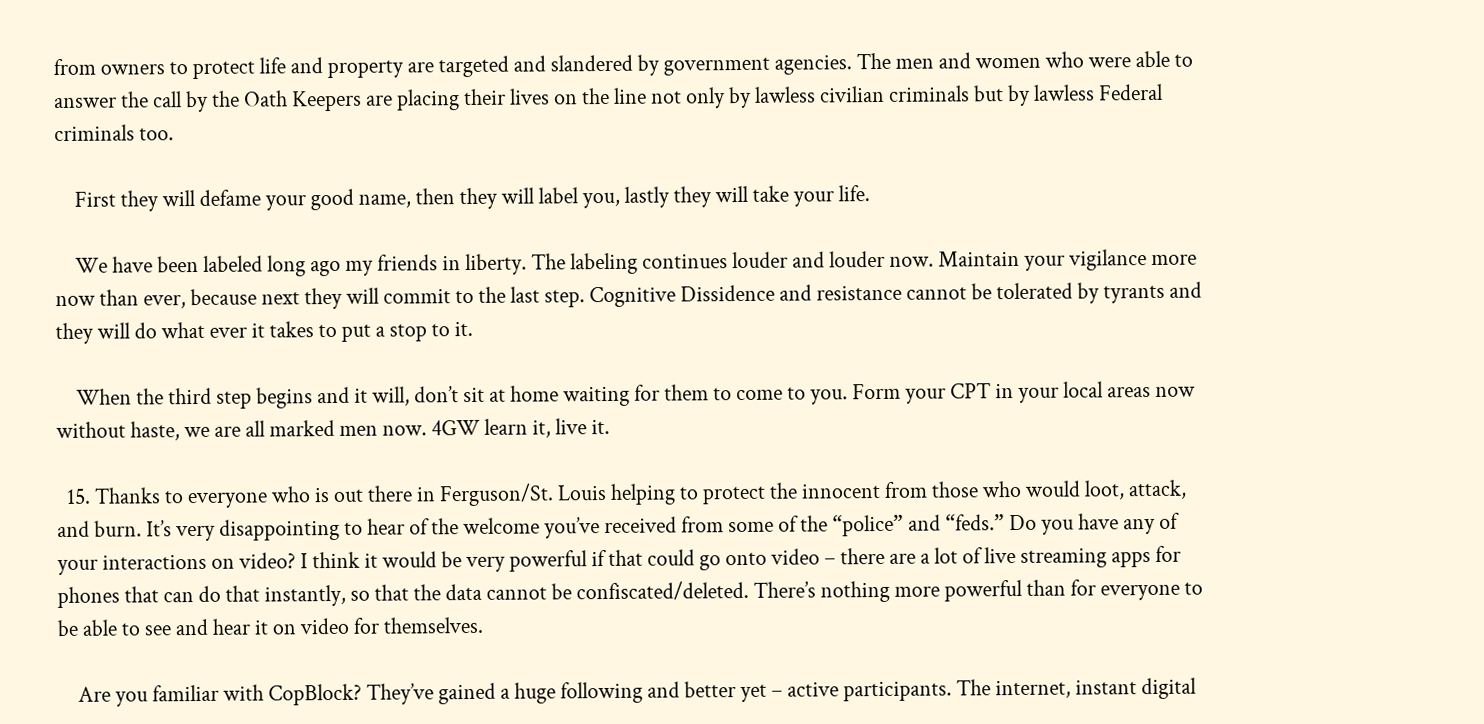from owners to protect life and property are targeted and slandered by government agencies. The men and women who were able to answer the call by the Oath Keepers are placing their lives on the line not only by lawless civilian criminals but by lawless Federal criminals too.

    First they will defame your good name, then they will label you, lastly they will take your life.

    We have been labeled long ago my friends in liberty. The labeling continues louder and louder now. Maintain your vigilance more now than ever, because next they will commit to the last step. Cognitive Dissidence and resistance cannot be tolerated by tyrants and they will do what ever it takes to put a stop to it.

    When the third step begins and it will, don’t sit at home waiting for them to come to you. Form your CPT in your local areas now without haste, we are all marked men now. 4GW learn it, live it.

  15. Thanks to everyone who is out there in Ferguson/St. Louis helping to protect the innocent from those who would loot, attack, and burn. It’s very disappointing to hear of the welcome you’ve received from some of the “police” and “feds.” Do you have any of your interactions on video? I think it would be very powerful if that could go onto video – there are a lot of live streaming apps for phones that can do that instantly, so that the data cannot be confiscated/deleted. There’s nothing more powerful than for everyone to be able to see and hear it on video for themselves.

    Are you familiar with CopBlock? They’ve gained a huge following and better yet – active participants. The internet, instant digital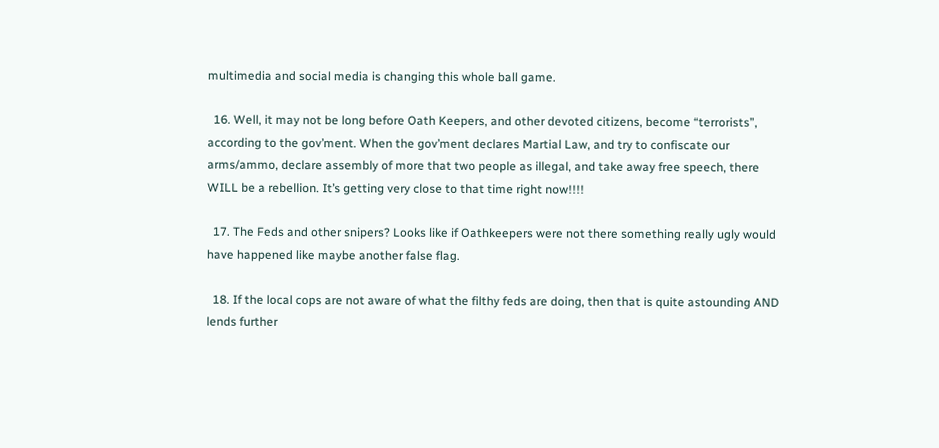multimedia and social media is changing this whole ball game.

  16. Well, it may not be long before Oath Keepers, and other devoted citizens, become “terrorists”, according to the gov’ment. When the gov’ment declares Martial Law, and try to confiscate our arms/ammo, declare assembly of more that two people as illegal, and take away free speech, there WILL be a rebellion. It’s getting very close to that time right now!!!!

  17. The Feds and other snipers? Looks like if Oathkeepers were not there something really ugly would have happened like maybe another false flag.

  18. If the local cops are not aware of what the filthy feds are doing, then that is quite astounding AND lends further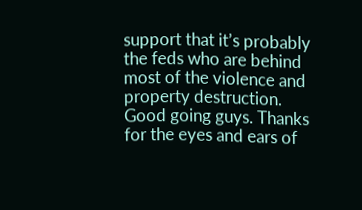support that it’s probably the feds who are behind most of the violence and property destruction. Good going guys. Thanks for the eyes and ears of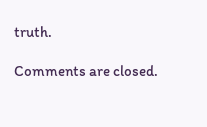truth.

Comments are closed.